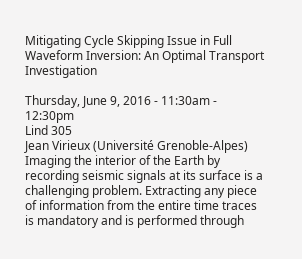Mitigating Cycle Skipping Issue in Full Waveform Inversion: An Optimal Transport Investigation

Thursday, June 9, 2016 - 11:30am - 12:30pm
Lind 305
Jean Virieux (Université Grenoble-Alpes)
Imaging the interior of the Earth by recording seismic signals at its surface is a challenging problem. Extracting any piece of information from the entire time traces is mandatory and is performed through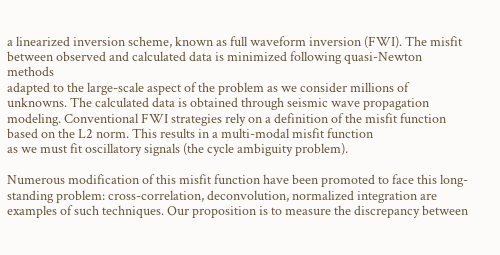a linearized inversion scheme, known as full waveform inversion (FWI). The misfit between observed and calculated data is minimized following quasi-Newton methods
adapted to the large-scale aspect of the problem as we consider millions of unknowns. The calculated data is obtained through seismic wave propagation modeling. Conventional FWI strategies rely on a definition of the misfit function based on the L2 norm. This results in a multi-modal misfit function
as we must fit oscillatory signals (the cycle ambiguity problem).

Numerous modification of this misfit function have been promoted to face this long-standing problem: cross-correlation, deconvolution, normalized integration are examples of such techniques. Our proposition is to measure the discrepancy between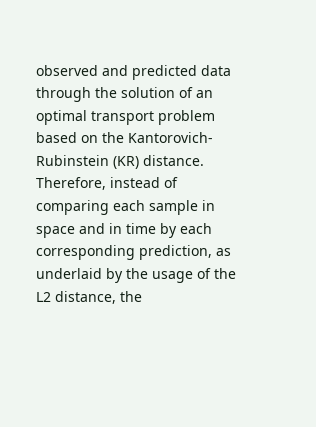observed and predicted data through the solution of an optimal transport problem based on the Kantorovich-Rubinstein (KR) distance. Therefore, instead of comparing each sample in space and in time by each corresponding prediction, as underlaid by the usage of the L2 distance, the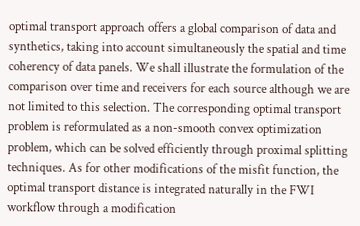optimal transport approach offers a global comparison of data and synthetics, taking into account simultaneously the spatial and time coherency of data panels. We shall illustrate the formulation of the comparison over time and receivers for each source although we are not limited to this selection. The corresponding optimal transport problem is reformulated as a non-smooth convex optimization problem, which can be solved efficiently through proximal splitting techniques. As for other modifications of the misfit function, the optimal transport distance is integrated naturally in the FWI workflow through a modification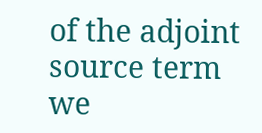of the adjoint source term we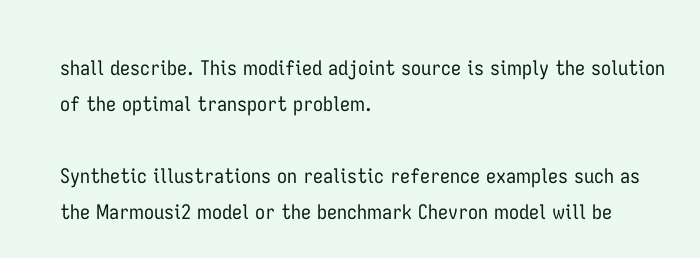shall describe. This modified adjoint source is simply the solution of the optimal transport problem.

Synthetic illustrations on realistic reference examples such as the Marmousi2 model or the benchmark Chevron model will be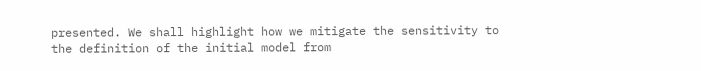presented. We shall highlight how we mitigate the sensitivity to the definition of the initial model from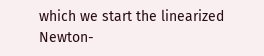which we start the linearized Newton-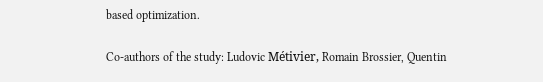based optimization.

Co-authors of the study: Ludovic Métivier, Romain Brossier, Quentin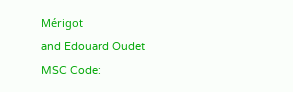Mérigot
and Edouard Oudet
MSC Code: